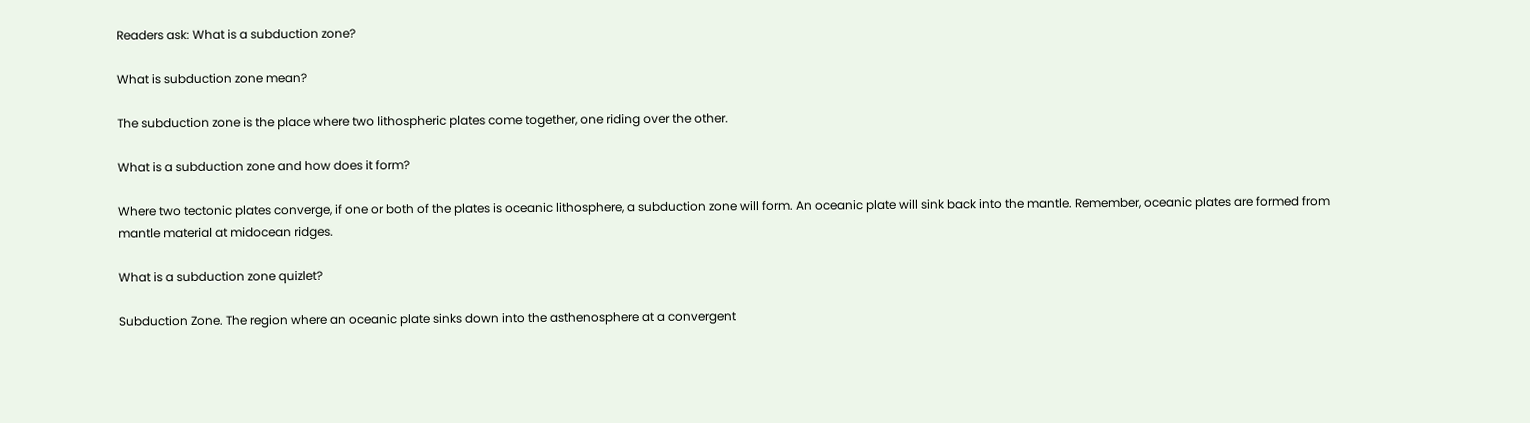Readers ask: What is a subduction zone?

What is subduction zone mean?

The subduction zone is the place where two lithospheric plates come together, one riding over the other.

What is a subduction zone and how does it form?

Where two tectonic plates converge, if one or both of the plates is oceanic lithosphere, a subduction zone will form. An oceanic plate will sink back into the mantle. Remember, oceanic plates are formed from mantle material at midocean ridges.

What is a subduction zone quizlet?

Subduction Zone. The region where an oceanic plate sinks down into the asthenosphere at a convergent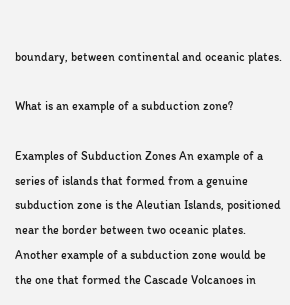boundary, between continental and oceanic plates.

What is an example of a subduction zone?

Examples of Subduction Zones An example of a series of islands that formed from a genuine subduction zone is the Aleutian Islands, positioned near the border between two oceanic plates. Another example of a subduction zone would be the one that formed the Cascade Volcanoes in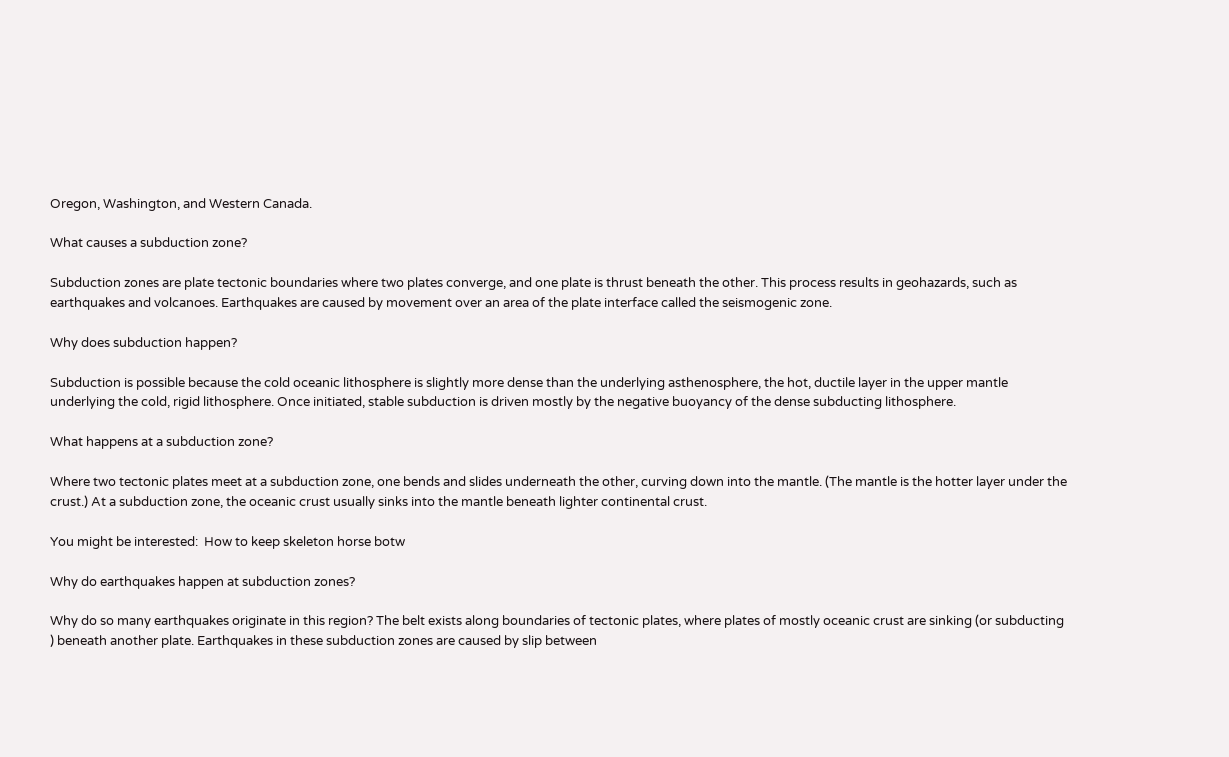Oregon, Washington, and Western Canada.

What causes a subduction zone?

Subduction zones are plate tectonic boundaries where two plates converge, and one plate is thrust beneath the other. This process results in geohazards, such as earthquakes and volcanoes. Earthquakes are caused by movement over an area of the plate interface called the seismogenic zone.

Why does subduction happen?

Subduction is possible because the cold oceanic lithosphere is slightly more dense than the underlying asthenosphere, the hot, ductile layer in the upper mantle underlying the cold, rigid lithosphere. Once initiated, stable subduction is driven mostly by the negative buoyancy of the dense subducting lithosphere.

What happens at a subduction zone?

Where two tectonic plates meet at a subduction zone, one bends and slides underneath the other, curving down into the mantle. (The mantle is the hotter layer under the crust.) At a subduction zone, the oceanic crust usually sinks into the mantle beneath lighter continental crust.

You might be interested:  How to keep skeleton horse botw

Why do earthquakes happen at subduction zones?

Why do so many earthquakes originate in this region? The belt exists along boundaries of tectonic plates, where plates of mostly oceanic crust are sinking (or subducting ) beneath another plate. Earthquakes in these subduction zones are caused by slip between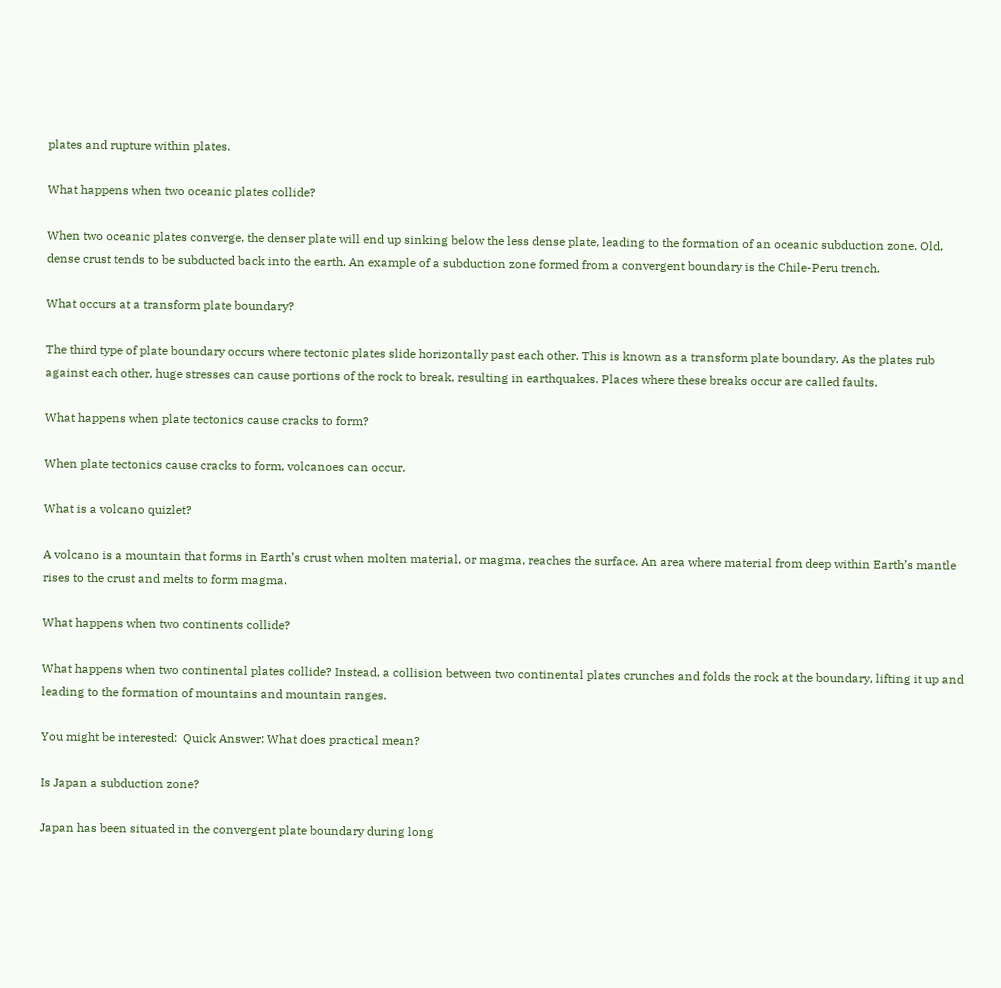plates and rupture within plates.

What happens when two oceanic plates collide?

When two oceanic plates converge, the denser plate will end up sinking below the less dense plate, leading to the formation of an oceanic subduction zone. Old, dense crust tends to be subducted back into the earth. An example of a subduction zone formed from a convergent boundary is the Chile-Peru trench.

What occurs at a transform plate boundary?

The third type of plate boundary occurs where tectonic plates slide horizontally past each other. This is known as a transform plate boundary. As the plates rub against each other, huge stresses can cause portions of the rock to break, resulting in earthquakes. Places where these breaks occur are called faults.

What happens when plate tectonics cause cracks to form?

When plate tectonics cause cracks to form, volcanoes can occur.

What is a volcano quizlet?

A volcano is a mountain that forms in Earth’s crust when molten material, or magma, reaches the surface. An area where material from deep within Earth’s mantle rises to the crust and melts to form magma.

What happens when two continents collide?

What happens when two continental plates collide? Instead, a collision between two continental plates crunches and folds the rock at the boundary, lifting it up and leading to the formation of mountains and mountain ranges.

You might be interested:  Quick Answer: What does practical mean?

Is Japan a subduction zone?

Japan has been situated in the convergent plate boundary during long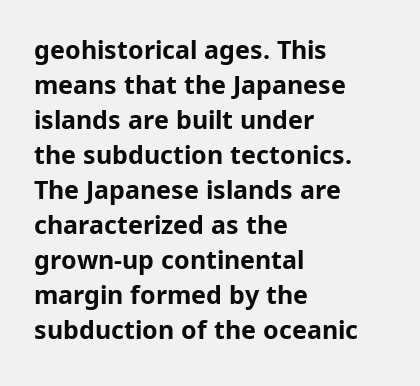geohistorical ages. This means that the Japanese islands are built under the subduction tectonics. The Japanese islands are characterized as the grown-up continental margin formed by the subduction of the oceanic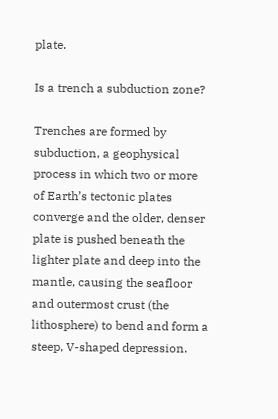plate.

Is a trench a subduction zone?

Trenches are formed by subduction, a geophysical process in which two or more of Earth’s tectonic plates converge and the older, denser plate is pushed beneath the lighter plate and deep into the mantle, causing the seafloor and outermost crust (the lithosphere) to bend and form a steep, V-shaped depression.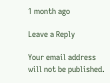1 month ago

Leave a Reply

Your email address will not be published.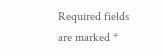Required fields are marked *